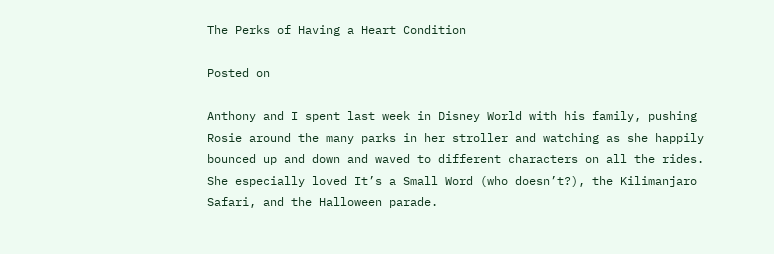The Perks of Having a Heart Condition

Posted on

Anthony and I spent last week in Disney World with his family, pushing Rosie around the many parks in her stroller and watching as she happily bounced up and down and waved to different characters on all the rides. She especially loved It’s a Small Word (who doesn’t?), the Kilimanjaro Safari, and the Halloween parade.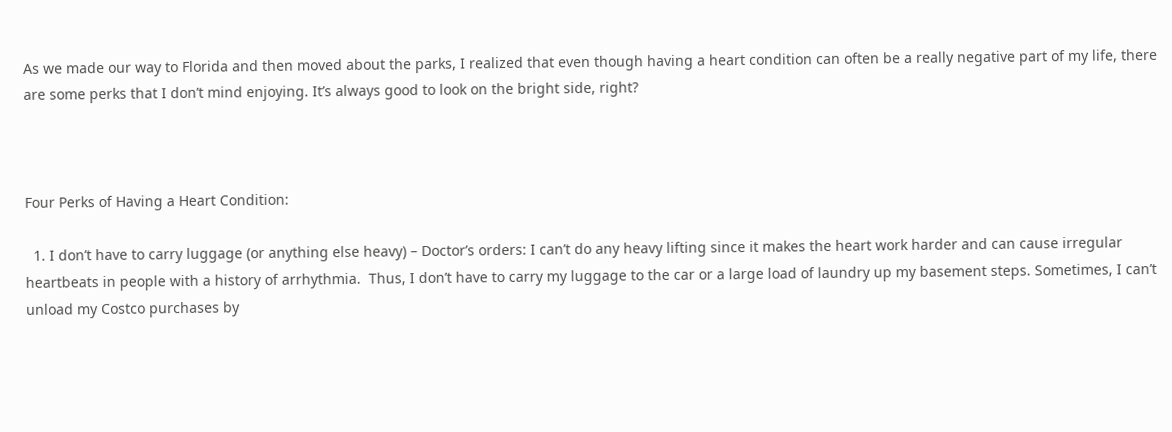As we made our way to Florida and then moved about the parks, I realized that even though having a heart condition can often be a really negative part of my life, there are some perks that I don’t mind enjoying. It’s always good to look on the bright side, right?



Four Perks of Having a Heart Condition:

  1. I don’t have to carry luggage (or anything else heavy) – Doctor’s orders: I can’t do any heavy lifting since it makes the heart work harder and can cause irregular heartbeats in people with a history of arrhythmia.  Thus, I don’t have to carry my luggage to the car or a large load of laundry up my basement steps. Sometimes, I can’t unload my Costco purchases by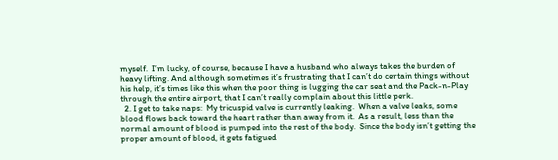myself.  I’m lucky, of course, because I have a husband who always takes the burden of heavy lifting. And although sometimes it’s frustrating that I can’t do certain things without his help, it’s times like this when the poor thing is lugging the car seat and the Pack-n-Play through the entire airport, that I can’t really complain about this little perk.
  2. I get to take naps:  My tricuspid valve is currently leaking.  When a valve leaks, some blood flows back toward the heart rather than away from it.  As a result, less than the normal amount of blood is pumped into the rest of the body.  Since the body isn’t getting the proper amount of blood, it gets fatigued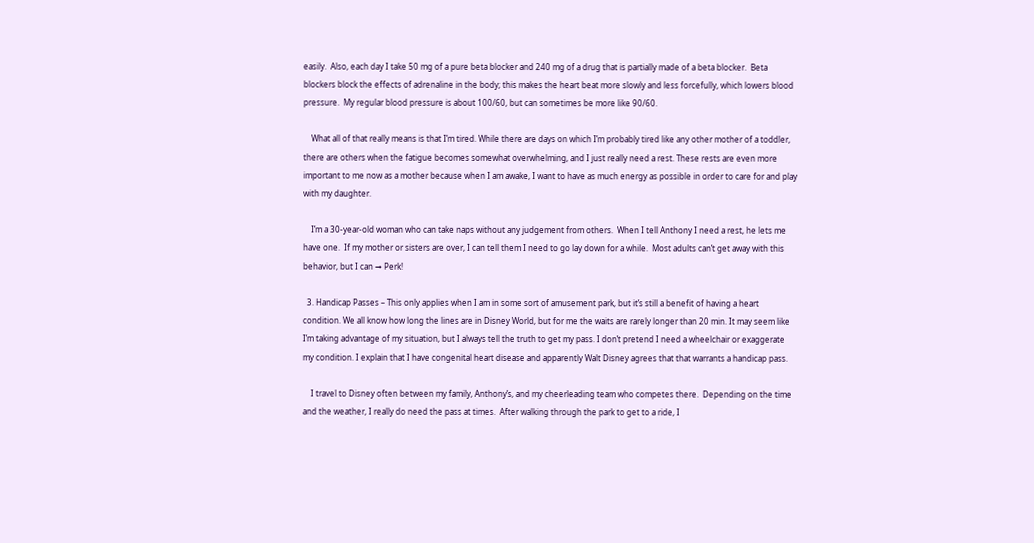easily.  Also, each day I take 50 mg of a pure beta blocker and 240 mg of a drug that is partially made of a beta blocker.  Beta blockers block the effects of adrenaline in the body; this makes the heart beat more slowly and less forcefully, which lowers blood pressure.  My regular blood pressure is about 100/60, but can sometimes be more like 90/60.

    What all of that really means is that I’m tired. While there are days on which I’m probably tired like any other mother of a toddler, there are others when the fatigue becomes somewhat overwhelming, and I just really need a rest. These rests are even more important to me now as a mother because when I am awake, I want to have as much energy as possible in order to care for and play with my daughter.

    I’m a 30-year-old woman who can take naps without any judgement from others.  When I tell Anthony I need a rest, he lets me have one.  If my mother or sisters are over, I can tell them I need to go lay down for a while.  Most adults can’t get away with this behavior, but I can → Perk!

  3. Handicap Passes – This only applies when I am in some sort of amusement park, but it’s still a benefit of having a heart condition. We all know how long the lines are in Disney World, but for me the waits are rarely longer than 20 min. It may seem like I’m taking advantage of my situation, but I always tell the truth to get my pass. I don’t pretend I need a wheelchair or exaggerate my condition. I explain that I have congenital heart disease and apparently Walt Disney agrees that that warrants a handicap pass.

    I travel to Disney often between my family, Anthony’s, and my cheerleading team who competes there.  Depending on the time and the weather, I really do need the pass at times.  After walking through the park to get to a ride, I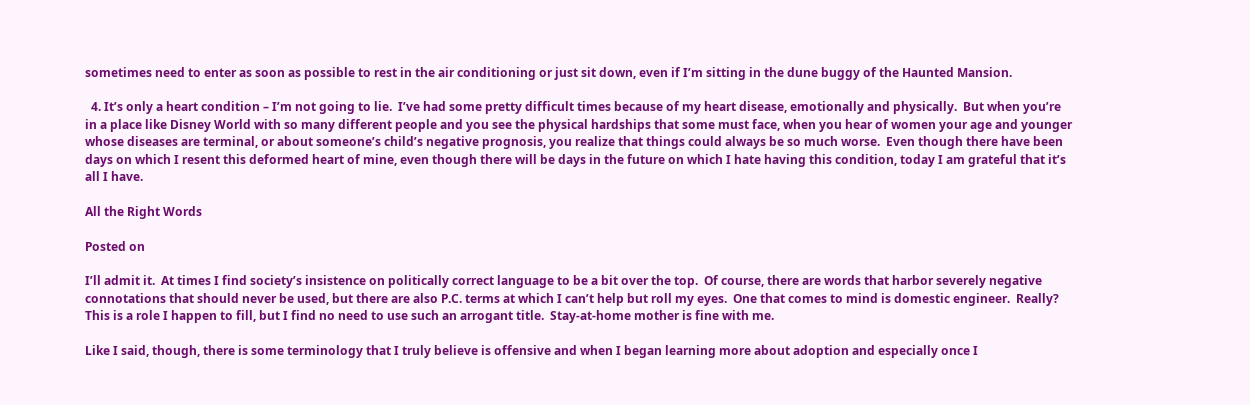sometimes need to enter as soon as possible to rest in the air conditioning or just sit down, even if I’m sitting in the dune buggy of the Haunted Mansion.

  4. It’s only a heart condition – I’m not going to lie.  I’ve had some pretty difficult times because of my heart disease, emotionally and physically.  But when you’re in a place like Disney World with so many different people and you see the physical hardships that some must face, when you hear of women your age and younger whose diseases are terminal, or about someone’s child’s negative prognosis, you realize that things could always be so much worse.  Even though there have been days on which I resent this deformed heart of mine, even though there will be days in the future on which I hate having this condition, today I am grateful that it’s all I have.

All the Right Words

Posted on

I’ll admit it.  At times I find society’s insistence on politically correct language to be a bit over the top.  Of course, there are words that harbor severely negative connotations that should never be used, but there are also P.C. terms at which I can’t help but roll my eyes.  One that comes to mind is domestic engineer.  Really?  This is a role I happen to fill, but I find no need to use such an arrogant title.  Stay-at-home mother is fine with me.

Like I said, though, there is some terminology that I truly believe is offensive and when I began learning more about adoption and especially once I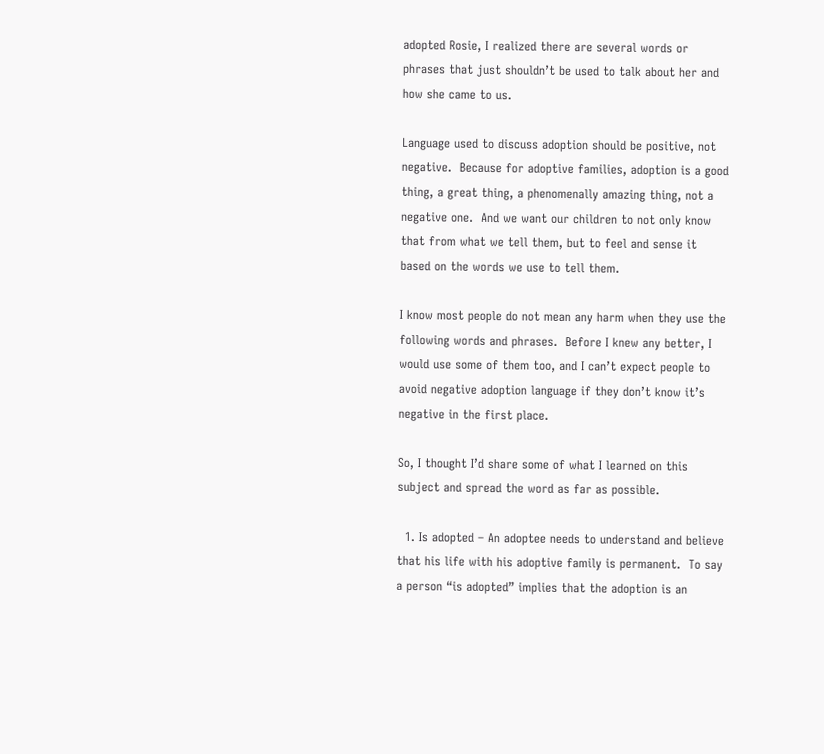adopted Rosie, I realized there are several words or phrases that just shouldn’t be used to talk about her and how she came to us.

Language used to discuss adoption should be positive, not negative.  Because for adoptive families, adoption is a good thing, a great thing, a phenomenally amazing thing, not a negative one.  And we want our children to not only know that from what we tell them, but to feel and sense it based on the words we use to tell them.

I know most people do not mean any harm when they use the following words and phrases.  Before I knew any better, I would use some of them too, and I can’t expect people to avoid negative adoption language if they don’t know it’s negative in the first place.

So, I thought I’d share some of what I learned on this subject and spread the word as far as possible.

  1. Is adopted – An adoptee needs to understand and believe that his life with his adoptive family is permanent.  To say a person “is adopted” implies that the adoption is an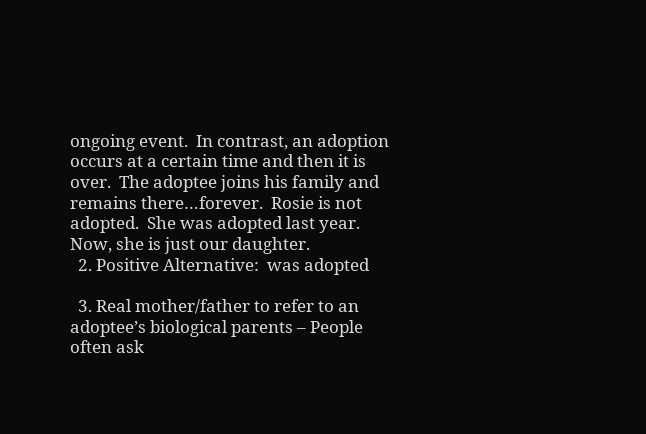ongoing event.  In contrast, an adoption occurs at a certain time and then it is over.  The adoptee joins his family and remains there…forever.  Rosie is not adopted.  She was adopted last year.  Now, she is just our daughter.
  2. Positive Alternative:  was adopted

  3. Real mother/father to refer to an adoptee’s biological parents – People often ask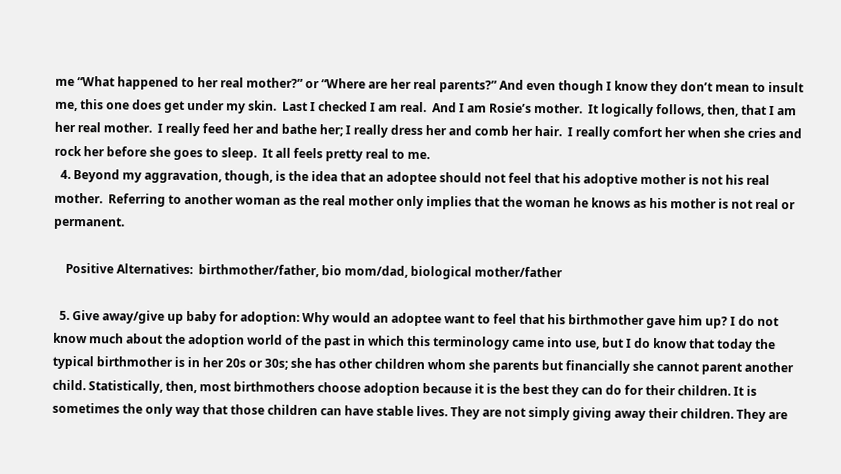me “What happened to her real mother?” or “Where are her real parents?” And even though I know they don’t mean to insult me, this one does get under my skin.  Last I checked I am real.  And I am Rosie’s mother.  It logically follows, then, that I am her real mother.  I really feed her and bathe her; I really dress her and comb her hair.  I really comfort her when she cries and rock her before she goes to sleep.  It all feels pretty real to me.
  4. Beyond my aggravation, though, is the idea that an adoptee should not feel that his adoptive mother is not his real mother.  Referring to another woman as the real mother only implies that the woman he knows as his mother is not real or permanent.

    Positive Alternatives:  birthmother/father, bio mom/dad, biological mother/father

  5. Give away/give up baby for adoption: Why would an adoptee want to feel that his birthmother gave him up? I do not know much about the adoption world of the past in which this terminology came into use, but I do know that today the typical birthmother is in her 20s or 30s; she has other children whom she parents but financially she cannot parent another child. Statistically, then, most birthmothers choose adoption because it is the best they can do for their children. It is sometimes the only way that those children can have stable lives. They are not simply giving away their children. They are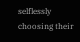selflessly choosing their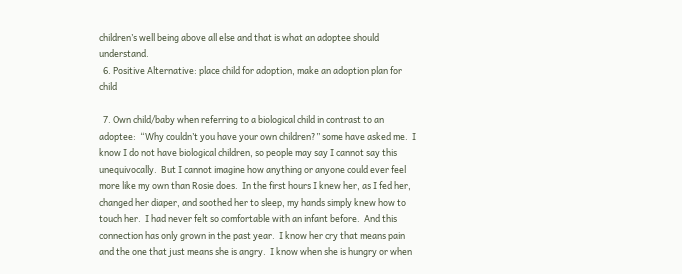children’s well being above all else and that is what an adoptee should understand.
  6. Positive Alternative: place child for adoption, make an adoption plan for child

  7. Own child/baby when referring to a biological child in contrast to an adoptee:  “Why couldn’t you have your own children?” some have asked me.  I know I do not have biological children, so people may say I cannot say this unequivocally.  But I cannot imagine how anything or anyone could ever feel more like my own than Rosie does.  In the first hours I knew her, as I fed her, changed her diaper, and soothed her to sleep, my hands simply knew how to touch her.  I had never felt so comfortable with an infant before.  And this connection has only grown in the past year.  I know her cry that means pain and the one that just means she is angry.  I know when she is hungry or when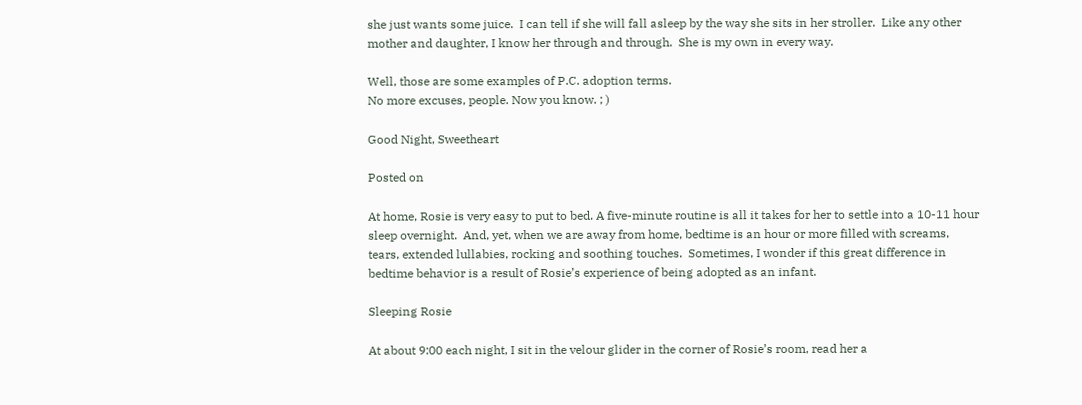she just wants some juice.  I can tell if she will fall asleep by the way she sits in her stroller.  Like any other mother and daughter, I know her through and through.  She is my own in every way.

Well, those are some examples of P.C. adoption terms.
No more excuses, people. Now you know. ; )

Good Night, Sweetheart

Posted on

At home, Rosie is very easy to put to bed. A five-minute routine is all it takes for her to settle into a 10-11 hour sleep overnight.  And, yet, when we are away from home, bedtime is an hour or more filled with screams, tears, extended lullabies, rocking and soothing touches.  Sometimes, I wonder if this great difference in bedtime behavior is a result of Rosie’s experience of being adopted as an infant.

Sleeping Rosie

At about 9:00 each night, I sit in the velour glider in the corner of Rosie’s room, read her a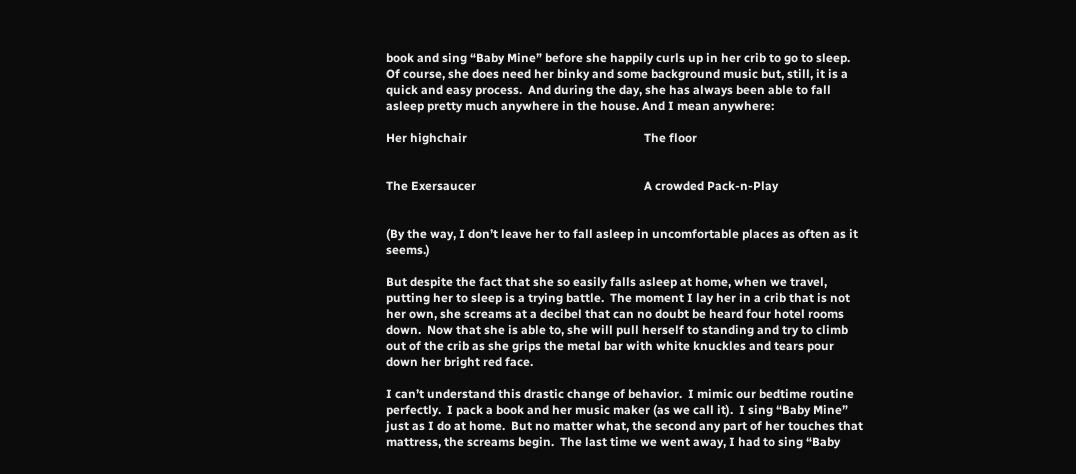book and sing “Baby Mine” before she happily curls up in her crib to go to sleep.  Of course, she does need her binky and some background music but, still, it is a quick and easy process.  And during the day, she has always been able to fall asleep pretty much anywhere in the house. And I mean anywhere:

Her highchair                                                           The floor


The Exersaucer                                                        A crowded Pack-n-Play


(By the way, I don’t leave her to fall asleep in uncomfortable places as often as it seems.)

But despite the fact that she so easily falls asleep at home, when we travel, putting her to sleep is a trying battle.  The moment I lay her in a crib that is not her own, she screams at a decibel that can no doubt be heard four hotel rooms down.  Now that she is able to, she will pull herself to standing and try to climb out of the crib as she grips the metal bar with white knuckles and tears pour down her bright red face.

I can’t understand this drastic change of behavior.  I mimic our bedtime routine perfectly.  I pack a book and her music maker (as we call it).  I sing “Baby Mine” just as I do at home.  But no matter what, the second any part of her touches that mattress, the screams begin.  The last time we went away, I had to sing “Baby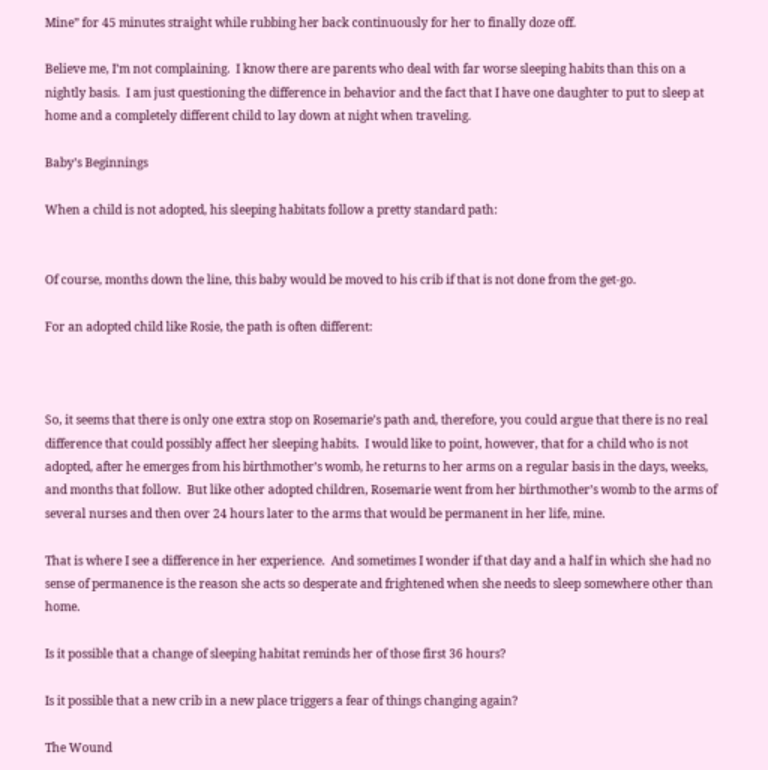Mine” for 45 minutes straight while rubbing her back continuously for her to finally doze off.

Believe me, I’m not complaining.  I know there are parents who deal with far worse sleeping habits than this on a nightly basis.  I am just questioning the difference in behavior and the fact that I have one daughter to put to sleep at home and a completely different child to lay down at night when traveling.

Baby’s Beginnings

When a child is not adopted, his sleeping habitats follow a pretty standard path:


Of course, months down the line, this baby would be moved to his crib if that is not done from the get-go.

For an adopted child like Rosie, the path is often different:



So, it seems that there is only one extra stop on Rosemarie’s path and, therefore, you could argue that there is no real difference that could possibly affect her sleeping habits.  I would like to point, however, that for a child who is not adopted, after he emerges from his birthmother’s womb, he returns to her arms on a regular basis in the days, weeks, and months that follow.  But like other adopted children, Rosemarie went from her birthmother’s womb to the arms of several nurses and then over 24 hours later to the arms that would be permanent in her life, mine.

That is where I see a difference in her experience.  And sometimes I wonder if that day and a half in which she had no sense of permanence is the reason she acts so desperate and frightened when she needs to sleep somewhere other than home.

Is it possible that a change of sleeping habitat reminds her of those first 36 hours?

Is it possible that a new crib in a new place triggers a fear of things changing again?

The Wound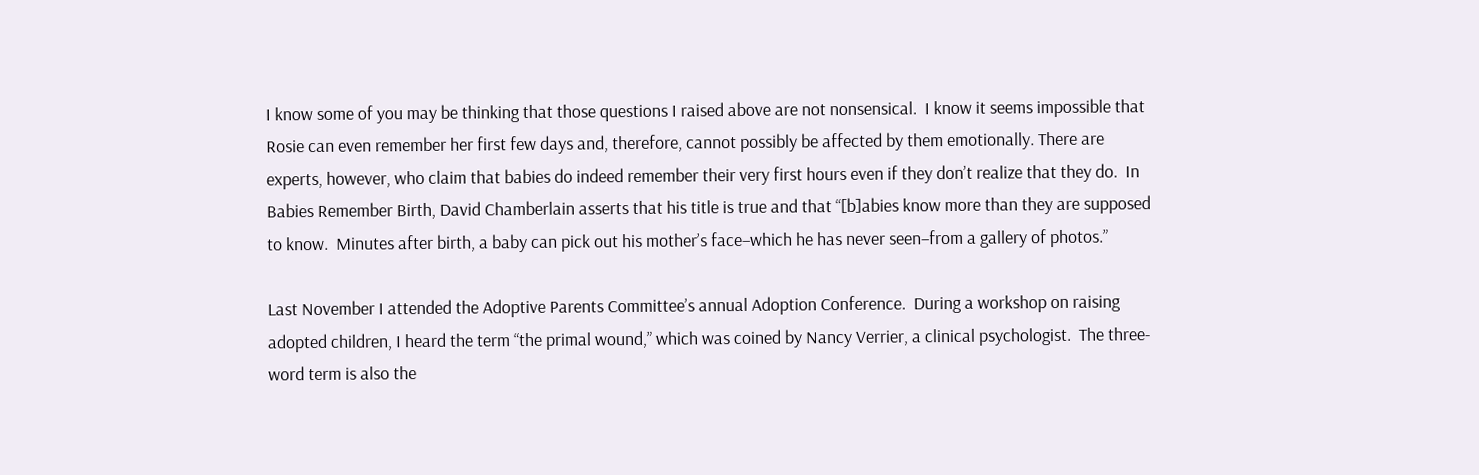I know some of you may be thinking that those questions I raised above are not nonsensical.  I know it seems impossible that Rosie can even remember her first few days and, therefore, cannot possibly be affected by them emotionally. There are experts, however, who claim that babies do indeed remember their very first hours even if they don’t realize that they do.  In Babies Remember Birth, David Chamberlain asserts that his title is true and that “[b]abies know more than they are supposed to know.  Minutes after birth, a baby can pick out his mother’s face–which he has never seen–from a gallery of photos.”

Last November I attended the Adoptive Parents Committee’s annual Adoption Conference.  During a workshop on raising adopted children, I heard the term “the primal wound,” which was coined by Nancy Verrier, a clinical psychologist.  The three-word term is also the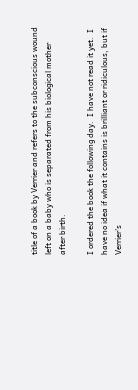title of a book by Verrier and refers to the subconscious wound left on a baby who is separated from his biological mother after birth.

I ordered the book the following day.  I have not read it yet.  I have no idea if what it contains is brilliant or ridiculous, but if Verrier’s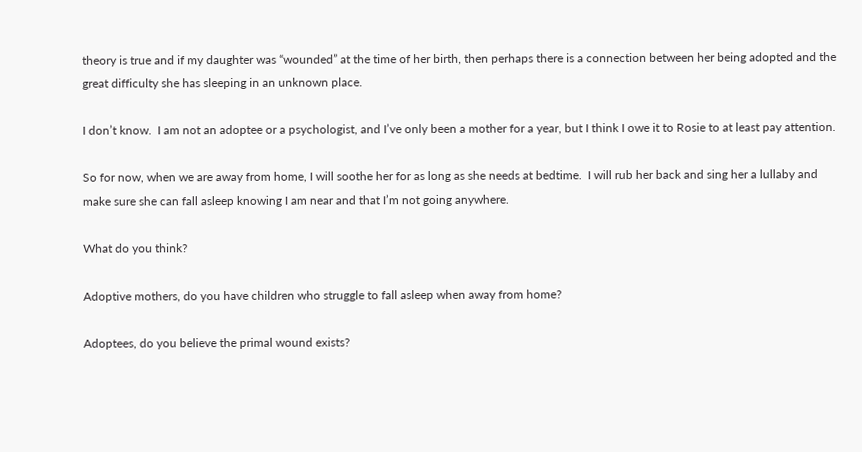theory is true and if my daughter was “wounded” at the time of her birth, then perhaps there is a connection between her being adopted and the great difficulty she has sleeping in an unknown place.

I don’t know.  I am not an adoptee or a psychologist, and I’ve only been a mother for a year, but I think I owe it to Rosie to at least pay attention.

So for now, when we are away from home, I will soothe her for as long as she needs at bedtime.  I will rub her back and sing her a lullaby and make sure she can fall asleep knowing I am near and that I’m not going anywhere.

What do you think?

Adoptive mothers, do you have children who struggle to fall asleep when away from home?

Adoptees, do you believe the primal wound exists?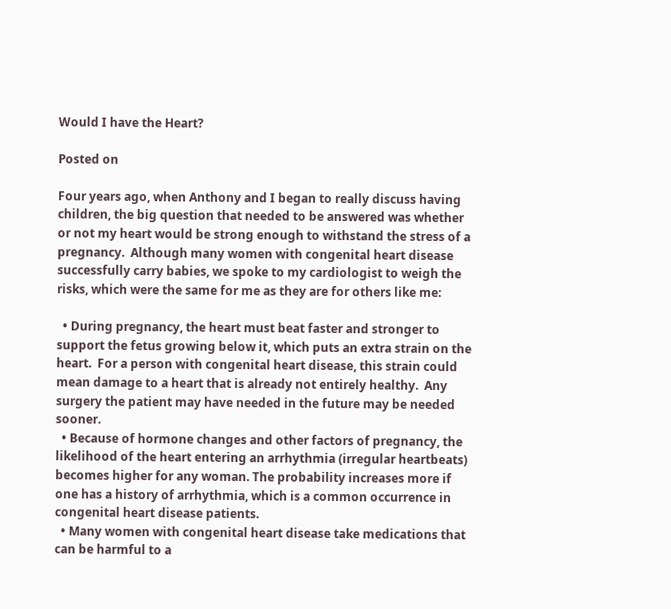Would I have the Heart?

Posted on

Four years ago, when Anthony and I began to really discuss having children, the big question that needed to be answered was whether or not my heart would be strong enough to withstand the stress of a pregnancy.  Although many women with congenital heart disease successfully carry babies, we spoke to my cardiologist to weigh the risks, which were the same for me as they are for others like me:

  • During pregnancy, the heart must beat faster and stronger to support the fetus growing below it, which puts an extra strain on the heart.  For a person with congenital heart disease, this strain could mean damage to a heart that is already not entirely healthy.  Any surgery the patient may have needed in the future may be needed sooner.
  • Because of hormone changes and other factors of pregnancy, the likelihood of the heart entering an arrhythmia (irregular heartbeats) becomes higher for any woman. The probability increases more if one has a history of arrhythmia, which is a common occurrence in congenital heart disease patients.
  • Many women with congenital heart disease take medications that can be harmful to a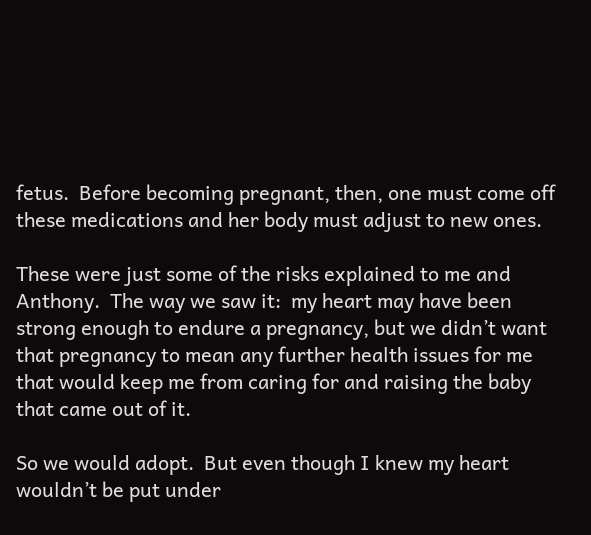fetus.  Before becoming pregnant, then, one must come off these medications and her body must adjust to new ones.

These were just some of the risks explained to me and Anthony.  The way we saw it:  my heart may have been strong enough to endure a pregnancy, but we didn’t want that pregnancy to mean any further health issues for me that would keep me from caring for and raising the baby that came out of it.

So we would adopt.  But even though I knew my heart wouldn’t be put under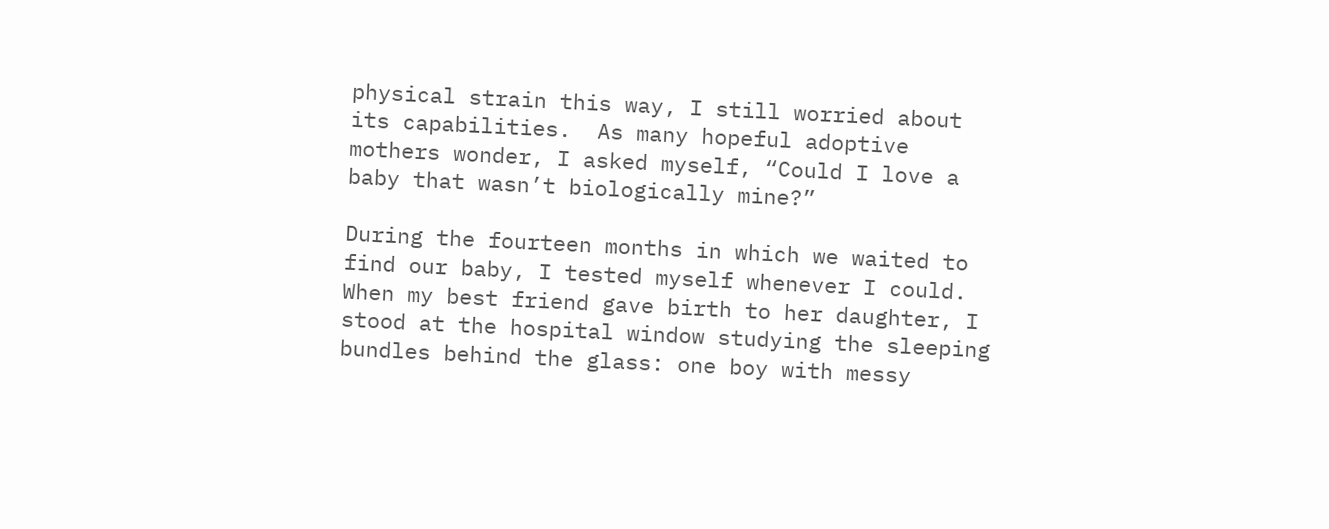physical strain this way, I still worried about its capabilities.  As many hopeful adoptive mothers wonder, I asked myself, “Could I love a baby that wasn’t biologically mine?”

During the fourteen months in which we waited to find our baby, I tested myself whenever I could.  When my best friend gave birth to her daughter, I stood at the hospital window studying the sleeping bundles behind the glass: one boy with messy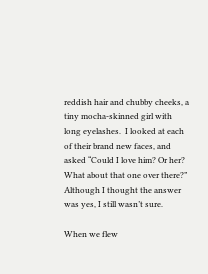reddish hair and chubby cheeks, a tiny mocha-skinned girl with long eyelashes.  I looked at each of their brand new faces, and asked “Could I love him? Or her? What about that one over there?” Although I thought the answer was yes, I still wasn’t sure.

When we flew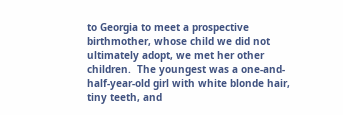to Georgia to meet a prospective birthmother, whose child we did not ultimately adopt, we met her other children.  The youngest was a one-and-half-year-old girl with white blonde hair, tiny teeth, and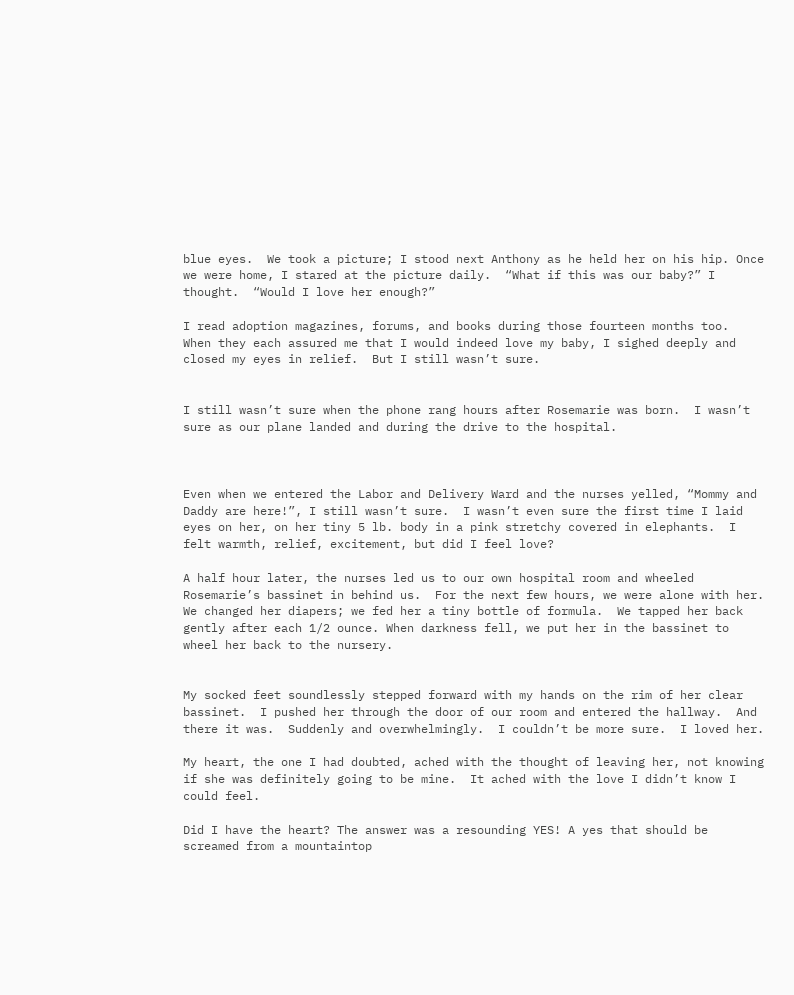blue eyes.  We took a picture; I stood next Anthony as he held her on his hip. Once we were home, I stared at the picture daily.  “What if this was our baby?” I thought.  “Would I love her enough?”

I read adoption magazines, forums, and books during those fourteen months too.  When they each assured me that I would indeed love my baby, I sighed deeply and closed my eyes in relief.  But I still wasn’t sure.


I still wasn’t sure when the phone rang hours after Rosemarie was born.  I wasn’t sure as our plane landed and during the drive to the hospital.



Even when we entered the Labor and Delivery Ward and the nurses yelled, “Mommy and Daddy are here!”, I still wasn’t sure.  I wasn’t even sure the first time I laid eyes on her, on her tiny 5 lb. body in a pink stretchy covered in elephants.  I felt warmth, relief, excitement, but did I feel love?

A half hour later, the nurses led us to our own hospital room and wheeled Rosemarie’s bassinet in behind us.  For the next few hours, we were alone with her.  We changed her diapers; we fed her a tiny bottle of formula.  We tapped her back gently after each 1/2 ounce. When darkness fell, we put her in the bassinet to wheel her back to the nursery.


My socked feet soundlessly stepped forward with my hands on the rim of her clear bassinet.  I pushed her through the door of our room and entered the hallway.  And there it was.  Suddenly and overwhelmingly.  I couldn’t be more sure.  I loved her.

My heart, the one I had doubted, ached with the thought of leaving her, not knowing if she was definitely going to be mine.  It ached with the love I didn’t know I could feel.

Did I have the heart? The answer was a resounding YES! A yes that should be screamed from a mountaintop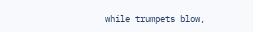while trumpets blow,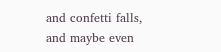and confetti falls, and maybe even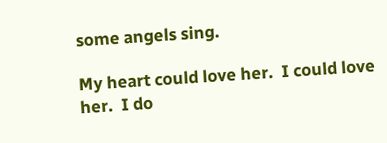some angels sing.

My heart could love her.  I could love her.  I do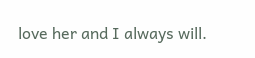love her and I always will.